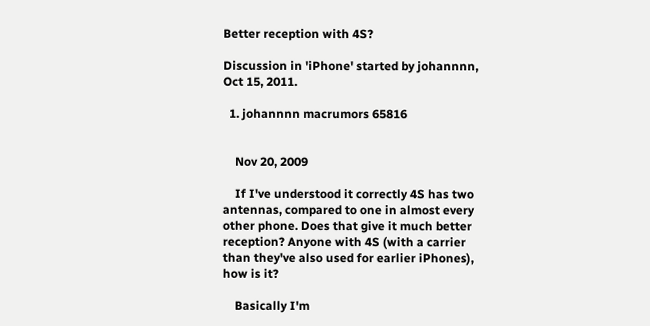Better reception with 4S?

Discussion in 'iPhone' started by johannnn, Oct 15, 2011.

  1. johannnn macrumors 65816


    Nov 20, 2009

    If I've understood it correctly 4S has two antennas, compared to one in almost every other phone. Does that give it much better reception? Anyone with 4S (with a carrier than they've also used for earlier iPhones), how is it?

    Basically I'm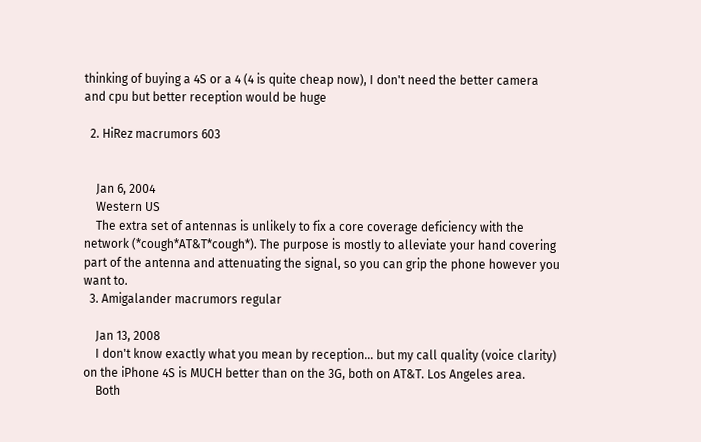thinking of buying a 4S or a 4 (4 is quite cheap now), I don't need the better camera and cpu but better reception would be huge

  2. HiRez macrumors 603


    Jan 6, 2004
    Western US
    The extra set of antennas is unlikely to fix a core coverage deficiency with the network (*cough*AT&T*cough*). The purpose is mostly to alleviate your hand covering part of the antenna and attenuating the signal, so you can grip the phone however you want to.
  3. Amigalander macrumors regular

    Jan 13, 2008
    I don't know exactly what you mean by reception... but my call quality (voice clarity) on the iPhone 4S is MUCH better than on the 3G, both on AT&T. Los Angeles area.
    Both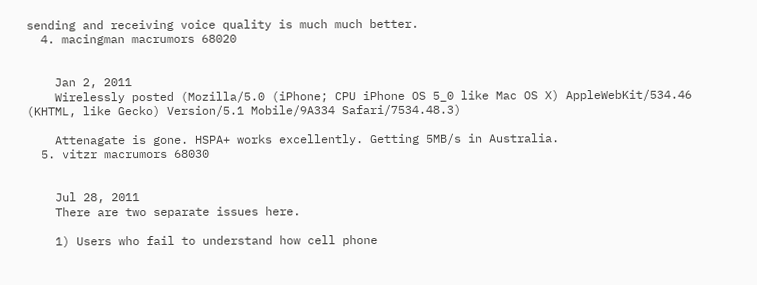sending and receiving voice quality is much much better.
  4. macingman macrumors 68020


    Jan 2, 2011
    Wirelessly posted (Mozilla/5.0 (iPhone; CPU iPhone OS 5_0 like Mac OS X) AppleWebKit/534.46 (KHTML, like Gecko) Version/5.1 Mobile/9A334 Safari/7534.48.3)

    Attenagate is gone. HSPA+ works excellently. Getting 5MB/s in Australia.
  5. vitzr macrumors 68030


    Jul 28, 2011
    There are two separate issues here.

    1) Users who fail to understand how cell phone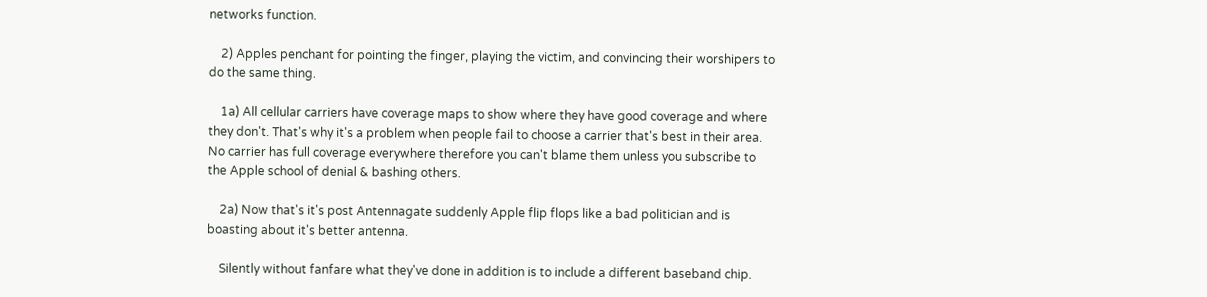networks function.

    2) Apples penchant for pointing the finger, playing the victim, and convincing their worshipers to do the same thing.

    1a) All cellular carriers have coverage maps to show where they have good coverage and where they don't. That's why it's a problem when people fail to choose a carrier that's best in their area. No carrier has full coverage everywhere therefore you can't blame them unless you subscribe to the Apple school of denial & bashing others.

    2a) Now that's it's post Antennagate suddenly Apple flip flops like a bad politician and is boasting about it's better antenna.

    Silently without fanfare what they've done in addition is to include a different baseband chip.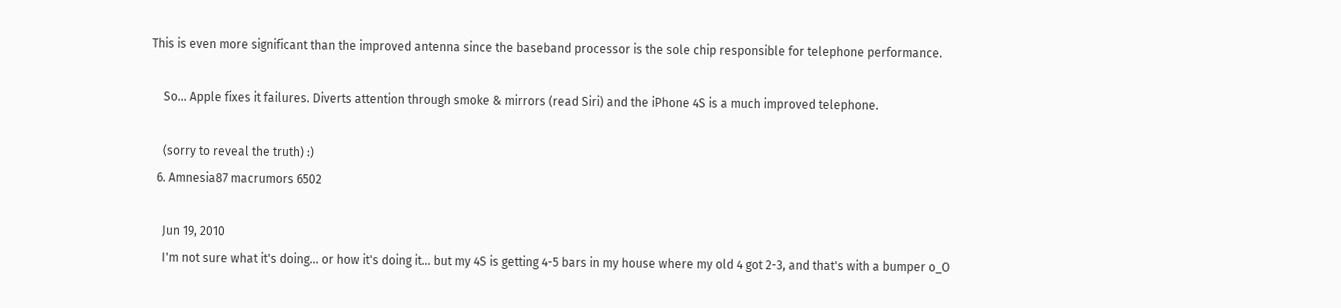This is even more significant than the improved antenna since the baseband processor is the sole chip responsible for telephone performance.

    So... Apple fixes it failures. Diverts attention through smoke & mirrors (read Siri) and the iPhone 4S is a much improved telephone.

    (sorry to reveal the truth) :)
  6. Amnesia87 macrumors 6502

    Jun 19, 2010
    I'm not sure what it's doing... or how it's doing it... but my 4S is getting 4-5 bars in my house where my old 4 got 2-3, and that's with a bumper o_O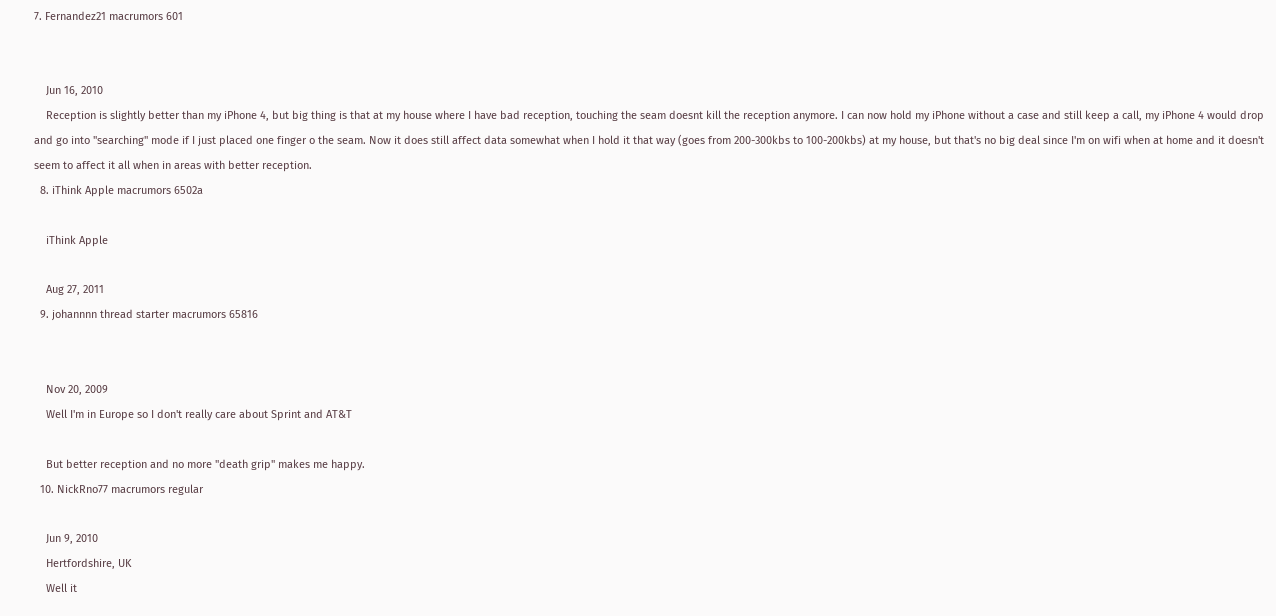7. Fernandez21 macrumors 601


    Jun 16, 2010
    Reception is slightly better than my iPhone 4, but big thing is that at my house where I have bad reception, touching the seam doesnt kill the reception anymore. I can now hold my iPhone without a case and still keep a call, my iPhone 4 would drop and go into "searching" mode if I just placed one finger o the seam. Now it does still affect data somewhat when I hold it that way (goes from 200-300kbs to 100-200kbs) at my house, but that's no big deal since I'm on wifi when at home and it doesn't seem to affect it all when in areas with better reception.
  8. iThink Apple macrumors 6502a

    iThink Apple

    Aug 27, 2011
  9. johannnn thread starter macrumors 65816


    Nov 20, 2009
    Well I'm in Europe so I don't really care about Sprint and AT&T

    But better reception and no more "death grip" makes me happy.
  10. NickRno77 macrumors regular

    Jun 9, 2010
    Hertfordshire, UK
    Well it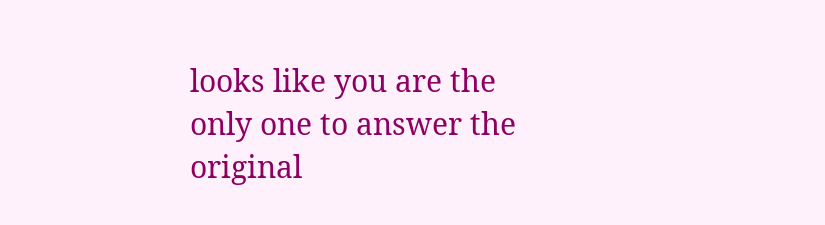looks like you are the only one to answer the original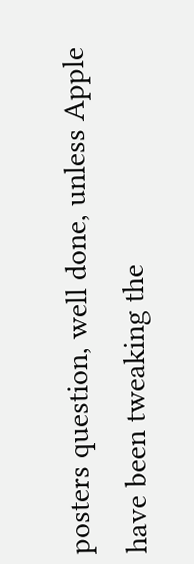posters question, well done, unless Apple have been tweaking the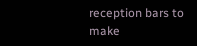reception bars to make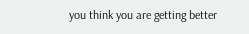you think you are getting better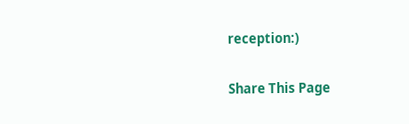reception:)

Share This Page